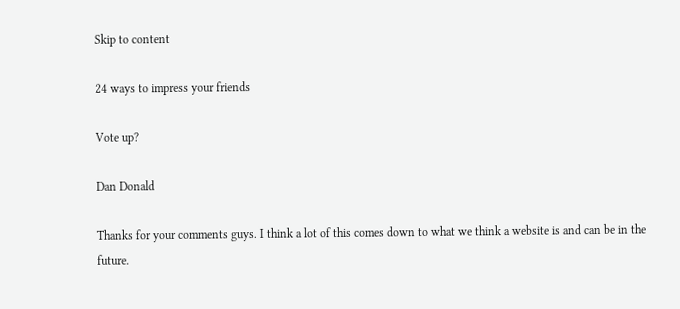Skip to content

24 ways to impress your friends

Vote up?

Dan Donald

Thanks for your comments guys. I think a lot of this comes down to what we think a website is and can be in the future.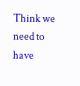Think we need to have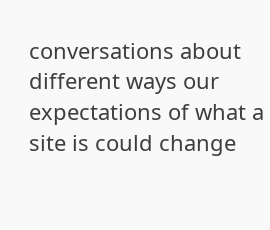conversations about different ways our expectations of what a site is could change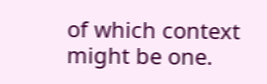of which context might be one.